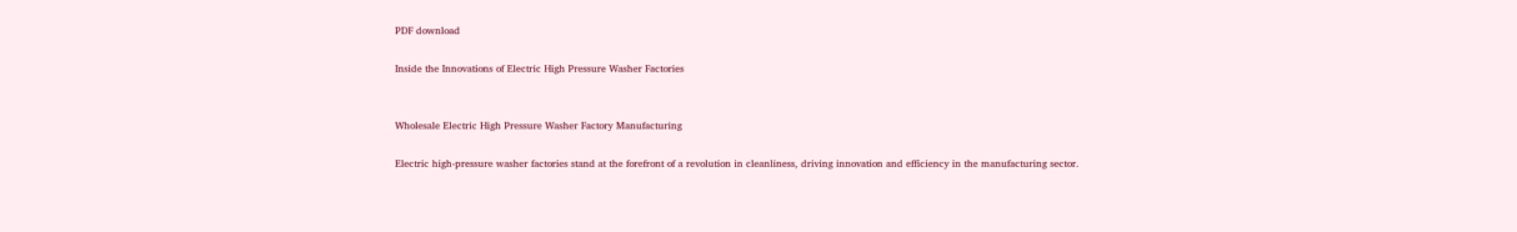PDF download

Inside the Innovations of Electric High Pressure Washer Factories


Wholesale Electric High Pressure Washer Factory Manufacturing

Electric high-pressure washer factories stand at the forefront of a revolution in cleanliness, driving innovation and efficiency in the manufacturing sector.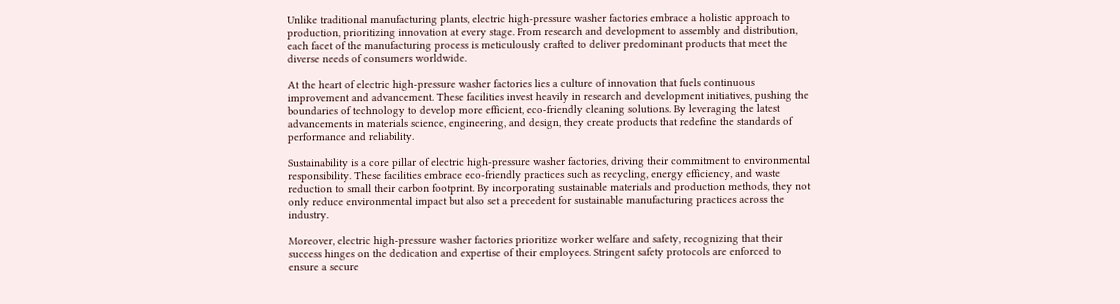Unlike traditional manufacturing plants, electric high-pressure washer factories embrace a holistic approach to production, prioritizing innovation at every stage. From research and development to assembly and distribution, each facet of the manufacturing process is meticulously crafted to deliver predominant products that meet the diverse needs of consumers worldwide.

At the heart of electric high-pressure washer factories lies a culture of innovation that fuels continuous improvement and advancement. These facilities invest heavily in research and development initiatives, pushing the boundaries of technology to develop more efficient, eco-friendly cleaning solutions. By leveraging the latest advancements in materials science, engineering, and design, they create products that redefine the standards of performance and reliability.

Sustainability is a core pillar of electric high-pressure washer factories, driving their commitment to environmental responsibility. These facilities embrace eco-friendly practices such as recycling, energy efficiency, and waste reduction to small their carbon footprint. By incorporating sustainable materials and production methods, they not only reduce environmental impact but also set a precedent for sustainable manufacturing practices across the industry.

Moreover, electric high-pressure washer factories prioritize worker welfare and safety, recognizing that their success hinges on the dedication and expertise of their employees. Stringent safety protocols are enforced to ensure a secure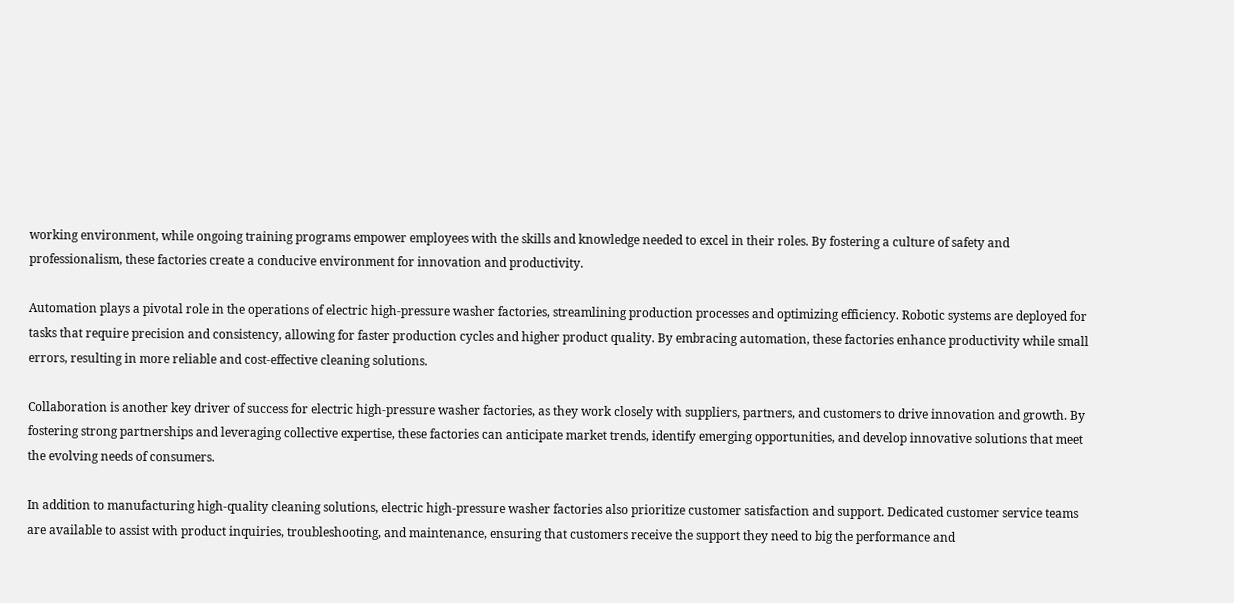working environment, while ongoing training programs empower employees with the skills and knowledge needed to excel in their roles. By fostering a culture of safety and professionalism, these factories create a conducive environment for innovation and productivity.

Automation plays a pivotal role in the operations of electric high-pressure washer factories, streamlining production processes and optimizing efficiency. Robotic systems are deployed for tasks that require precision and consistency, allowing for faster production cycles and higher product quality. By embracing automation, these factories enhance productivity while small errors, resulting in more reliable and cost-effective cleaning solutions.

Collaboration is another key driver of success for electric high-pressure washer factories, as they work closely with suppliers, partners, and customers to drive innovation and growth. By fostering strong partnerships and leveraging collective expertise, these factories can anticipate market trends, identify emerging opportunities, and develop innovative solutions that meet the evolving needs of consumers.

In addition to manufacturing high-quality cleaning solutions, electric high-pressure washer factories also prioritize customer satisfaction and support. Dedicated customer service teams are available to assist with product inquiries, troubleshooting, and maintenance, ensuring that customers receive the support they need to big the performance and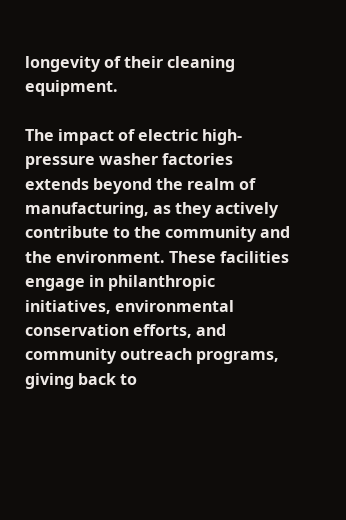longevity of their cleaning equipment.

The impact of electric high-pressure washer factories extends beyond the realm of manufacturing, as they actively contribute to the community and the environment. These facilities engage in philanthropic initiatives, environmental conservation efforts, and community outreach programs, giving back to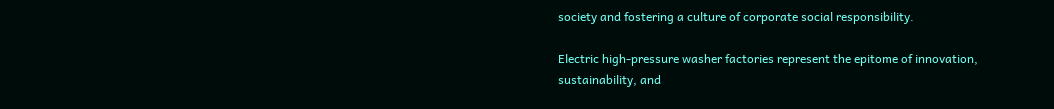society and fostering a culture of corporate social responsibility.

Electric high-pressure washer factories represent the epitome of innovation, sustainability, and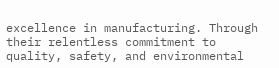excellence in manufacturing. Through their relentless commitment to quality, safety, and environmental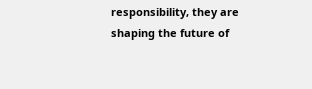responsibility, they are shaping the future of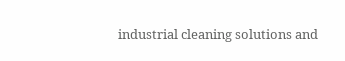industrial cleaning solutions and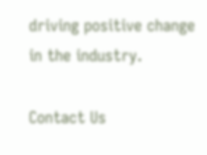driving positive change in the industry.

Contact Us